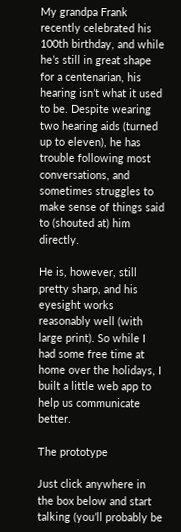My grandpa Frank recently celebrated his 100th birthday, and while he’s still in great shape for a centenarian, his hearing isn’t what it used to be. Despite wearing two hearing aids (turned up to eleven), he has trouble following most conversations, and sometimes struggles to make sense of things said to (shouted at) him directly.

He is, however, still pretty sharp, and his eyesight works reasonably well (with large print). So while I had some free time at home over the holidays, I built a little web app to help us communicate better.

The prototype

Just click anywhere in the box below and start talking (you’ll probably be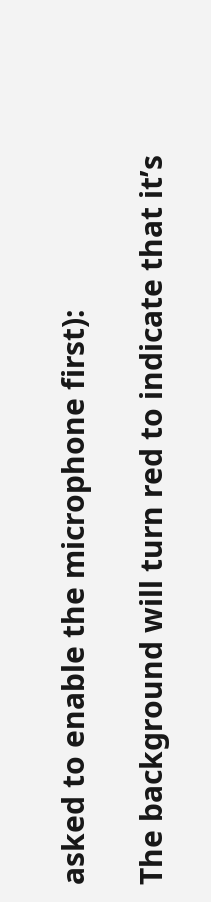asked to enable the microphone first):

The background will turn red to indicate that it’s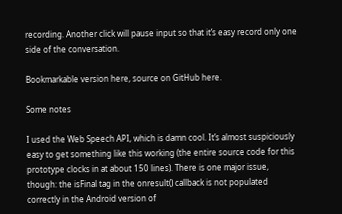recording. Another click will pause input so that it’s easy record only one side of the conversation.

Bookmarkable version here, source on GitHub here.

Some notes

I used the Web Speech API, which is damn cool. It’s almost suspiciously easy to get something like this working (the entire source code for this prototype clocks in at about 150 lines). There is one major issue, though: the isFinal tag in the onresult() callback is not populated correctly in the Android version of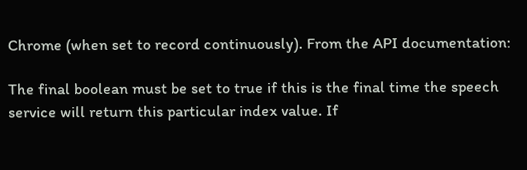Chrome (when set to record continuously). From the API documentation:

The final boolean must be set to true if this is the final time the speech service will return this particular index value. If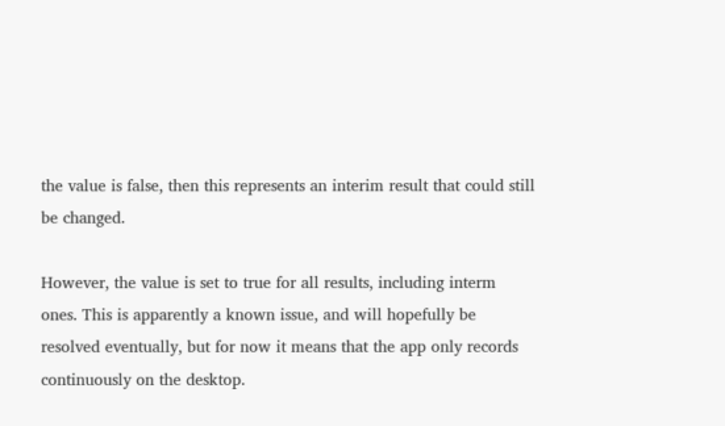the value is false, then this represents an interim result that could still be changed.

However, the value is set to true for all results, including interm ones. This is apparently a known issue, and will hopefully be resolved eventually, but for now it means that the app only records continuously on the desktop.